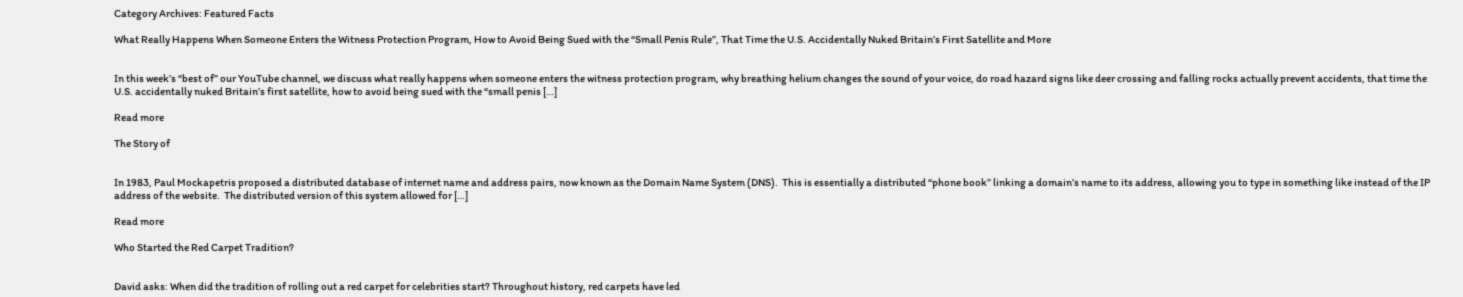Category Archives: Featured Facts

What Really Happens When Someone Enters the Witness Protection Program, How to Avoid Being Sued with the “Small Penis Rule”, That Time the U.S. Accidentally Nuked Britain’s First Satellite and More


In this week’s “best of” our YouTube channel, we discuss what really happens when someone enters the witness protection program, why breathing helium changes the sound of your voice, do road hazard signs like deer crossing and falling rocks actually prevent accidents, that time the U.S. accidentally nuked Britain’s first satellite, how to avoid being sued with the “small penis […]

Read more

The Story of


In 1983, Paul Mockapetris proposed a distributed database of internet name and address pairs, now known as the Domain Name System (DNS).  This is essentially a distributed “phone book” linking a domain’s name to its address, allowing you to type in something like instead of the IP address of the website.  The distributed version of this system allowed for […]

Read more

Who Started the Red Carpet Tradition?


David asks: When did the tradition of rolling out a red carpet for celebrities start? Throughout history, red carpets have led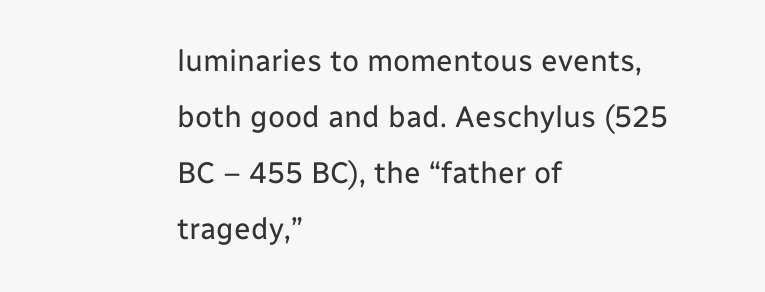luminaries to momentous events, both good and bad. Aeschylus (525 BC – 455 BC), the “father of tragedy,”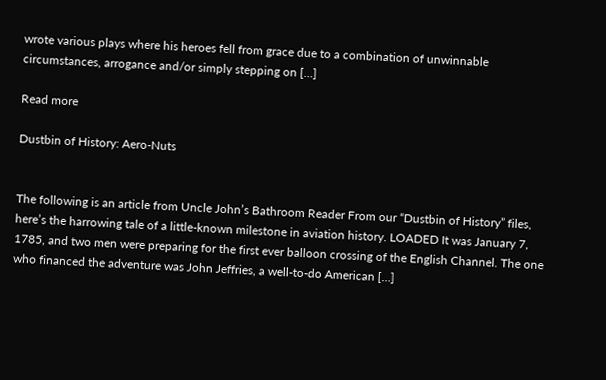wrote various plays where his heroes fell from grace due to a combination of unwinnable circumstances, arrogance and/or simply stepping on […]

Read more

Dustbin of History: Aero-Nuts


The following is an article from Uncle John’s Bathroom Reader From our “Dustbin of History” files, here’s the harrowing tale of a little-known milestone in aviation history. LOADED It was January 7, 1785, and two men were preparing for the first ever balloon crossing of the English Channel. The one who financed the adventure was John Jeffries, a well-to-do American […]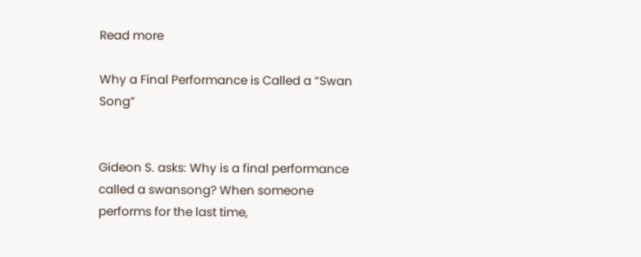Read more

Why a Final Performance is Called a “Swan Song”


Gideon S. asks: Why is a final performance called a swansong? When someone performs for the last time,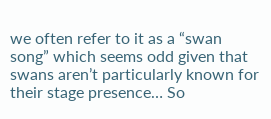we often refer to it as a “swan song” which seems odd given that swans aren’t particularly known for their stage presence… So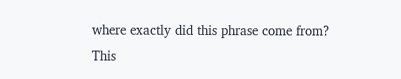where exactly did this phrase come from? This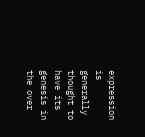expression is generally thought to have its genesis in the over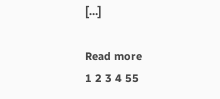[…]

Read more
1 2 3 4 55